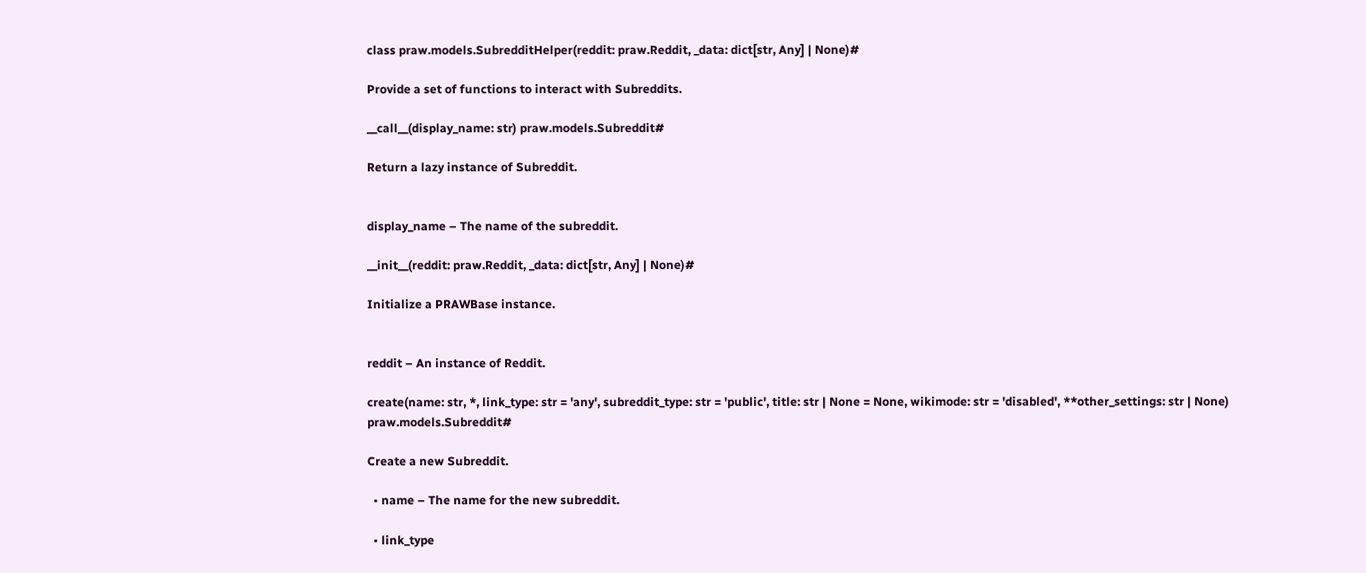class praw.models.SubredditHelper(reddit: praw.Reddit, _data: dict[str, Any] | None)#

Provide a set of functions to interact with Subreddits.

__call__(display_name: str) praw.models.Subreddit#

Return a lazy instance of Subreddit.


display_name – The name of the subreddit.

__init__(reddit: praw.Reddit, _data: dict[str, Any] | None)#

Initialize a PRAWBase instance.


reddit – An instance of Reddit.

create(name: str, *, link_type: str = 'any', subreddit_type: str = 'public', title: str | None = None, wikimode: str = 'disabled', **other_settings: str | None) praw.models.Subreddit#

Create a new Subreddit.

  • name – The name for the new subreddit.

  • link_type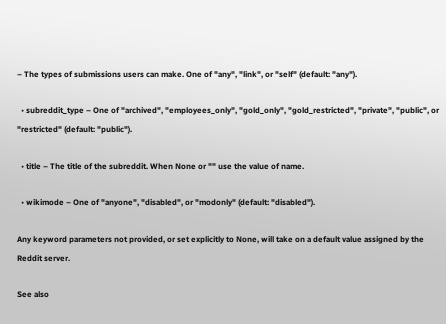– The types of submissions users can make. One of "any", "link", or "self" (default: "any").

  • subreddit_type – One of "archived", "employees_only", "gold_only", "gold_restricted", "private", "public", or "restricted" (default: "public").

  • title – The title of the subreddit. When None or "" use the value of name.

  • wikimode – One of "anyone", "disabled", or "modonly" (default: "disabled").

Any keyword parameters not provided, or set explicitly to None, will take on a default value assigned by the Reddit server.

See also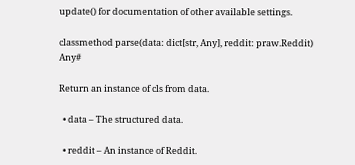update() for documentation of other available settings.

classmethod parse(data: dict[str, Any], reddit: praw.Reddit) Any#

Return an instance of cls from data.

  • data – The structured data.

  • reddit – An instance of Reddit.